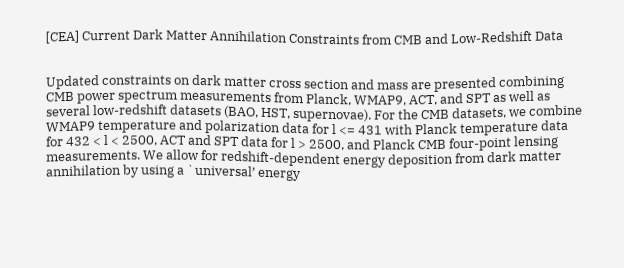[CEA] Current Dark Matter Annihilation Constraints from CMB and Low-Redshift Data


Updated constraints on dark matter cross section and mass are presented combining CMB power spectrum measurements from Planck, WMAP9, ACT, and SPT as well as several low-redshift datasets (BAO, HST, supernovae). For the CMB datasets, we combine WMAP9 temperature and polarization data for l <= 431 with Planck temperature data for 432 < l < 2500, ACT and SPT data for l > 2500, and Planck CMB four-point lensing measurements. We allow for redshift-dependent energy deposition from dark matter annihilation by using a `universal’ energy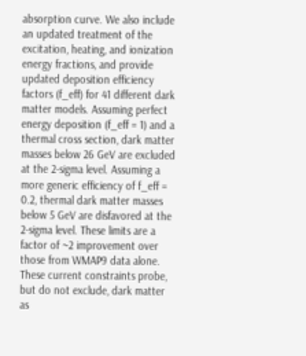absorption curve. We also include an updated treatment of the excitation, heating, and ionization energy fractions, and provide updated deposition efficiency factors (f_eff) for 41 different dark matter models. Assuming perfect energy deposition (f_eff = 1) and a thermal cross section, dark matter masses below 26 GeV are excluded at the 2-sigma level. Assuming a more generic efficiency of f_eff = 0.2, thermal dark matter masses below 5 GeV are disfavored at the 2-sigma level. These limits are a factor of ~2 improvement over those from WMAP9 data alone. These current constraints probe, but do not exclude, dark matter as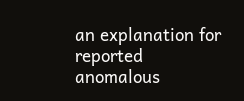an explanation for reported anomalous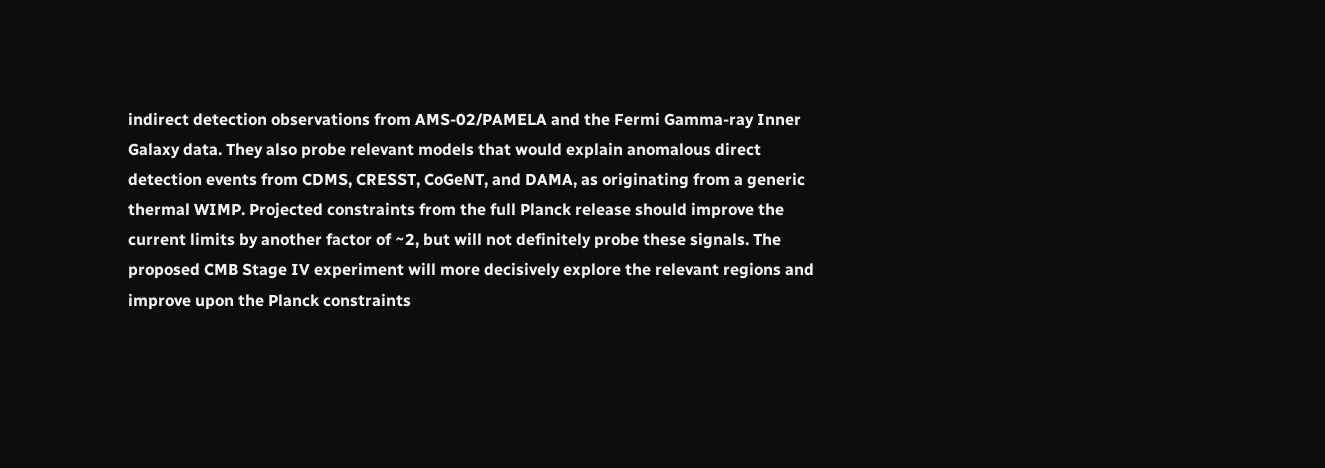indirect detection observations from AMS-02/PAMELA and the Fermi Gamma-ray Inner Galaxy data. They also probe relevant models that would explain anomalous direct detection events from CDMS, CRESST, CoGeNT, and DAMA, as originating from a generic thermal WIMP. Projected constraints from the full Planck release should improve the current limits by another factor of ~2, but will not definitely probe these signals. The proposed CMB Stage IV experiment will more decisively explore the relevant regions and improve upon the Planck constraints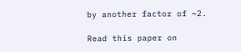by another factor of ~2.

Read this paper on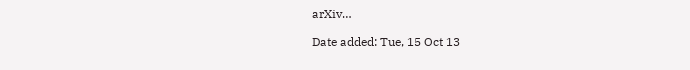arXiv…

Date added: Tue, 15 Oct 13